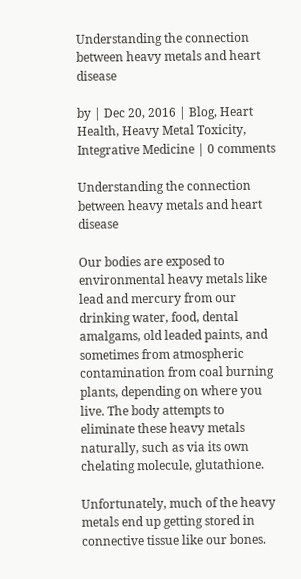Understanding the connection between heavy metals and heart disease

by | Dec 20, 2016 | Blog, Heart Health, Heavy Metal Toxicity, Integrative Medicine | 0 comments

Understanding the connection between heavy metals and heart disease

Our bodies are exposed to environmental heavy metals like lead and mercury from our drinking water, food, dental amalgams, old leaded paints, and sometimes from atmospheric contamination from coal burning plants, depending on where you live. The body attempts to eliminate these heavy metals naturally, such as via its own chelating molecule, glutathione.

Unfortunately, much of the heavy metals end up getting stored in connective tissue like our bones.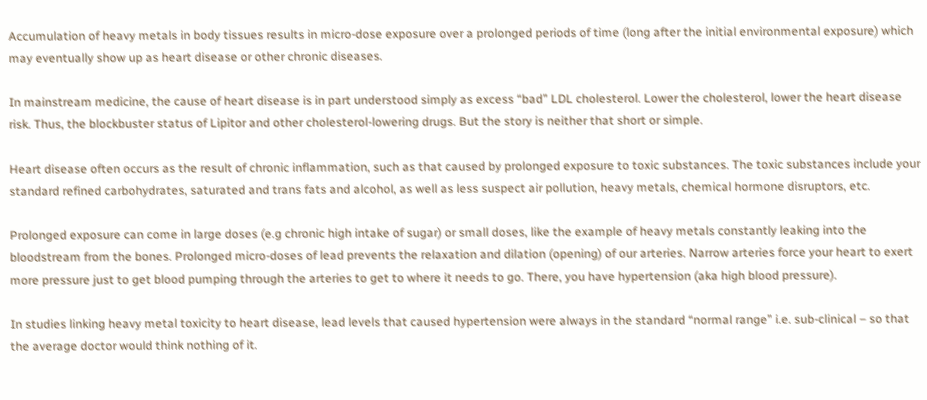Accumulation of heavy metals in body tissues results in micro-dose exposure over a prolonged periods of time (long after the initial environmental exposure) which may eventually show up as heart disease or other chronic diseases.

In mainstream medicine, the cause of heart disease is in part understood simply as excess “bad” LDL cholesterol. Lower the cholesterol, lower the heart disease risk. Thus, the blockbuster status of Lipitor and other cholesterol-lowering drugs. But the story is neither that short or simple.

Heart disease often occurs as the result of chronic inflammation, such as that caused by prolonged exposure to toxic substances. The toxic substances include your standard refined carbohydrates, saturated and trans fats and alcohol, as well as less suspect air pollution, heavy metals, chemical hormone disruptors, etc.

Prolonged exposure can come in large doses (e.g chronic high intake of sugar) or small doses, like the example of heavy metals constantly leaking into the bloodstream from the bones. Prolonged micro-doses of lead prevents the relaxation and dilation (opening) of our arteries. Narrow arteries force your heart to exert more pressure just to get blood pumping through the arteries to get to where it needs to go. There, you have hypertension (aka high blood pressure).

In studies linking heavy metal toxicity to heart disease, lead levels that caused hypertension were always in the standard “normal range” i.e. sub-clinical – so that the average doctor would think nothing of it.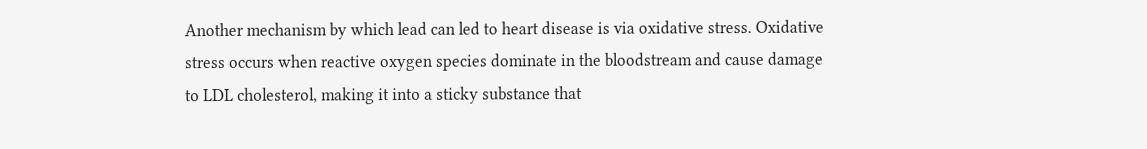Another mechanism by which lead can led to heart disease is via oxidative stress. Oxidative stress occurs when reactive oxygen species dominate in the bloodstream and cause damage to LDL cholesterol, making it into a sticky substance that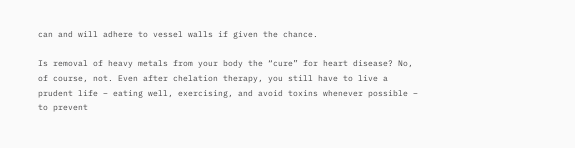can and will adhere to vessel walls if given the chance.

Is removal of heavy metals from your body the “cure” for heart disease? No, of course, not. Even after chelation therapy, you still have to live a prudent life – eating well, exercising, and avoid toxins whenever possible – to prevent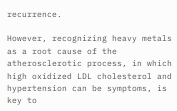recurrence.

However, recognizing heavy metals as a root cause of the atherosclerotic process, in which high oxidized LDL cholesterol and hypertension can be symptoms, is key to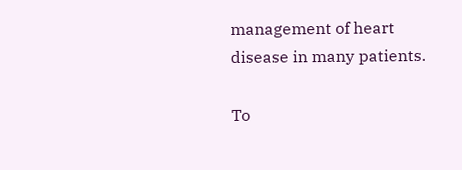management of heart disease in many patients.

To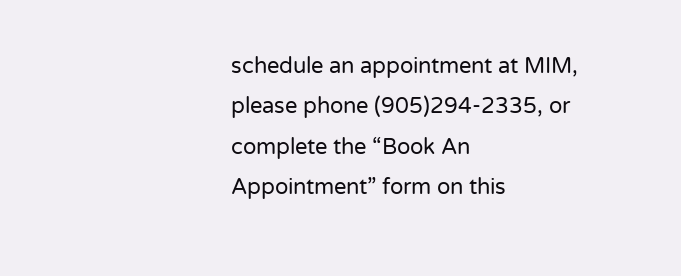schedule an appointment at MIM, please phone (905)294-2335, or complete the “Book An Appointment” form on this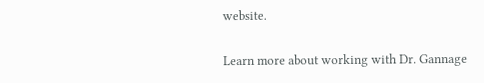website.

Learn more about working with Dr. Gannage